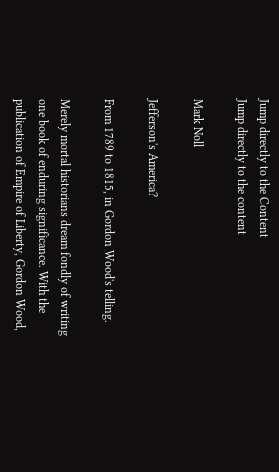Jump directly to the Content
Jump directly to the content

Mark Noll

Jefferson's America?

From 1789 to 1815, in Gordon Wood's telling.

Merely mortal historians dream fondly of writing one book of enduring significance. With the publication of Empire of Liberty, Gordon Wood,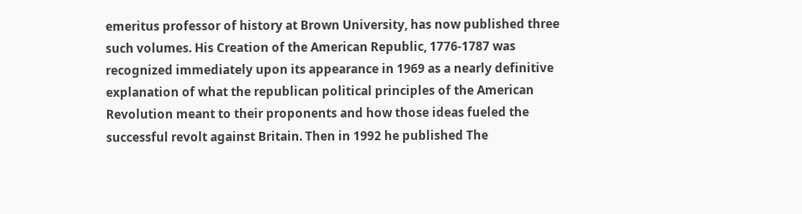emeritus professor of history at Brown University, has now published three such volumes. His Creation of the American Republic, 1776-1787 was recognized immediately upon its appearance in 1969 as a nearly definitive explanation of what the republican political principles of the American Revolution meant to their proponents and how those ideas fueled the successful revolt against Britain. Then in 1992 he published The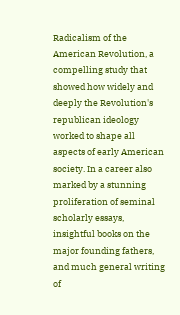Radicalism of the American Revolution, a compelling study that showed how widely and deeply the Revolution's republican ideology worked to shape all aspects of early American society. In a career also marked by a stunning proliferation of seminal scholarly essays, insightful books on the major founding fathers, and much general writing of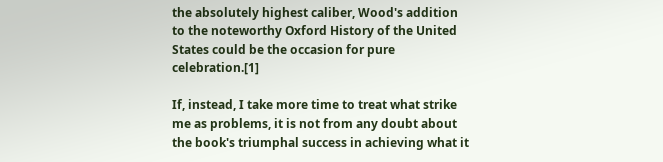the absolutely highest caliber, Wood's addition to the noteworthy Oxford History of the United States could be the occasion for pure celebration.[1]

If, instead, I take more time to treat what strike me as problems, it is not from any doubt about the book's triumphal success in achieving what it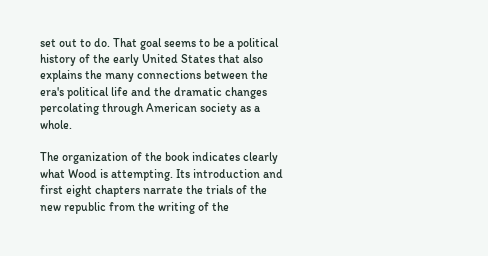set out to do. That goal seems to be a political history of the early United States that also explains the many connections between the era's political life and the dramatic changes percolating through American society as a whole.

The organization of the book indicates clearly what Wood is attempting. Its introduction and first eight chapters narrate the trials of the new republic from the writing of the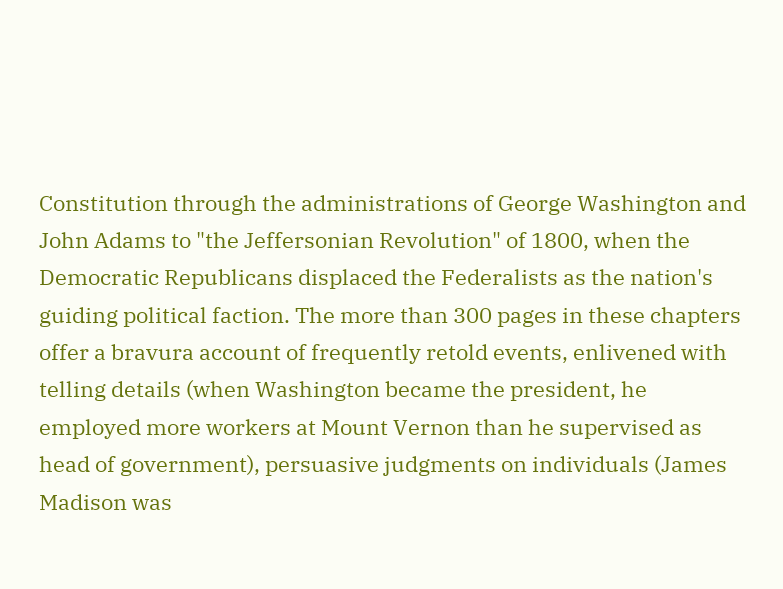Constitution through the administrations of George Washington and John Adams to "the Jeffersonian Revolution" of 1800, when the Democratic Republicans displaced the Federalists as the nation's guiding political faction. The more than 300 pages in these chapters offer a bravura account of frequently retold events, enlivened with telling details (when Washington became the president, he employed more workers at Mount Vernon than he supervised as head of government), persuasive judgments on individuals (James Madison was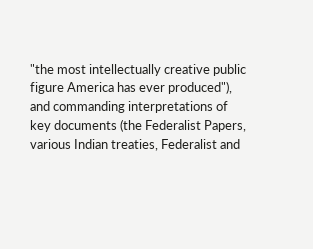"the most intellectually creative public figure America has ever produced"), and commanding interpretations of key documents (the Federalist Papers, various Indian treaties, Federalist and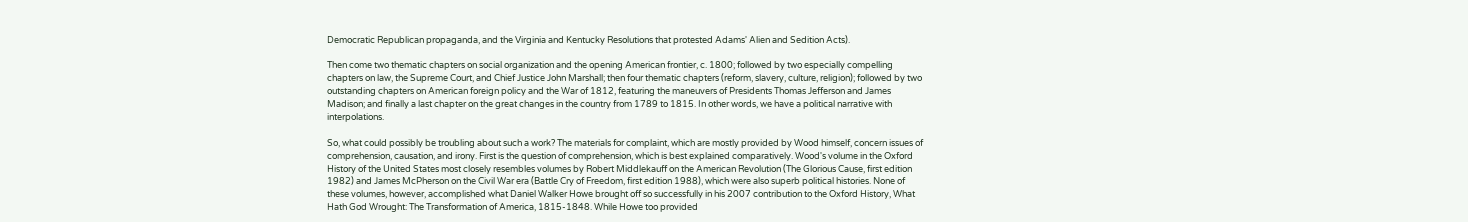Democratic Republican propaganda, and the Virginia and Kentucky Resolutions that protested Adams' Alien and Sedition Acts).

Then come two thematic chapters on social organization and the opening American frontier, c. 1800; followed by two especially compelling chapters on law, the Supreme Court, and Chief Justice John Marshall; then four thematic chapters (reform, slavery, culture, religion); followed by two outstanding chapters on American foreign policy and the War of 1812, featuring the maneuvers of Presidents Thomas Jefferson and James Madison; and finally a last chapter on the great changes in the country from 1789 to 1815. In other words, we have a political narrative with interpolations.

So, what could possibly be troubling about such a work? The materials for complaint, which are mostly provided by Wood himself, concern issues of comprehension, causation, and irony. First is the question of comprehension, which is best explained comparatively. Wood's volume in the Oxford History of the United States most closely resembles volumes by Robert Middlekauff on the American Revolution (The Glorious Cause, first edition 1982) and James McPherson on the Civil War era (Battle Cry of Freedom, first edition 1988), which were also superb political histories. None of these volumes, however, accomplished what Daniel Walker Howe brought off so successfully in his 2007 contribution to the Oxford History, What Hath God Wrought: The Transformation of America, 1815-1848. While Howe too provided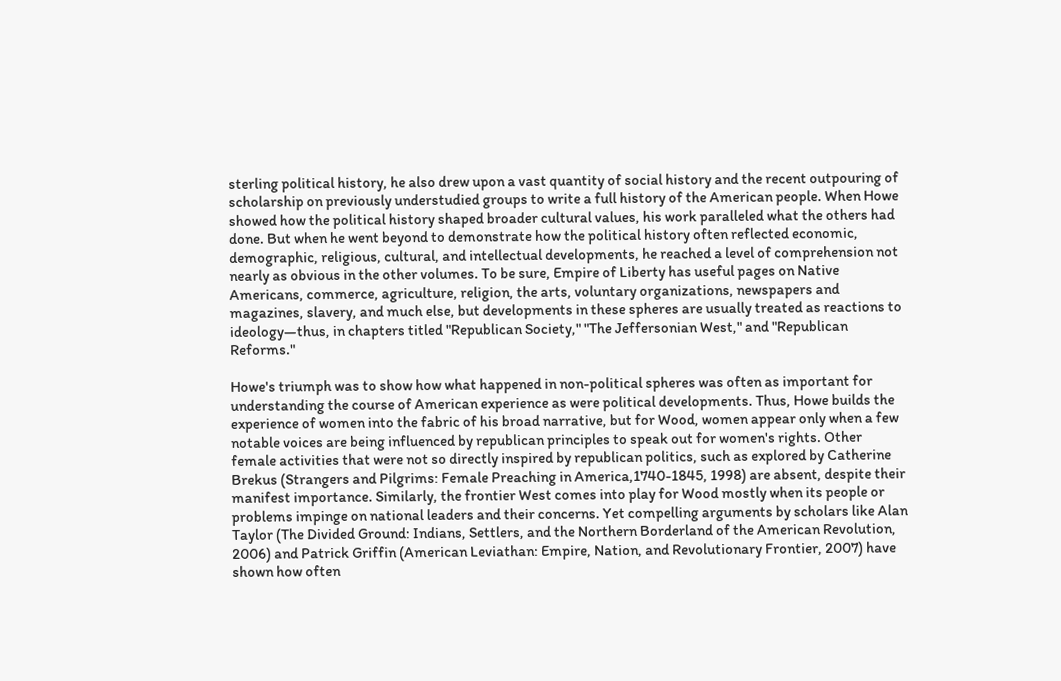sterling political history, he also drew upon a vast quantity of social history and the recent outpouring of scholarship on previously understudied groups to write a full history of the American people. When Howe showed how the political history shaped broader cultural values, his work paralleled what the others had done. But when he went beyond to demonstrate how the political history often reflected economic, demographic, religious, cultural, and intellectual developments, he reached a level of comprehension not nearly as obvious in the other volumes. To be sure, Empire of Liberty has useful pages on Native Americans, commerce, agriculture, religion, the arts, voluntary organizations, newspapers and magazines, slavery, and much else, but developments in these spheres are usually treated as reactions to ideology—thus, in chapters titled "Republican Society," "The Jeffersonian West," and "Republican Reforms."

Howe's triumph was to show how what happened in non-political spheres was often as important for understanding the course of American experience as were political developments. Thus, Howe builds the experience of women into the fabric of his broad narrative, but for Wood, women appear only when a few notable voices are being influenced by republican principles to speak out for women's rights. Other female activities that were not so directly inspired by republican politics, such as explored by Catherine Brekus (Strangers and Pilgrims: Female Preaching in America,1740-1845, 1998) are absent, despite their manifest importance. Similarly, the frontier West comes into play for Wood mostly when its people or problems impinge on national leaders and their concerns. Yet compelling arguments by scholars like Alan Taylor (The Divided Ground: Indians, Settlers, and the Northern Borderland of the American Revolution, 2006) and Patrick Griffin (American Leviathan: Empire, Nation, and Revolutionary Frontier, 2007) have shown how often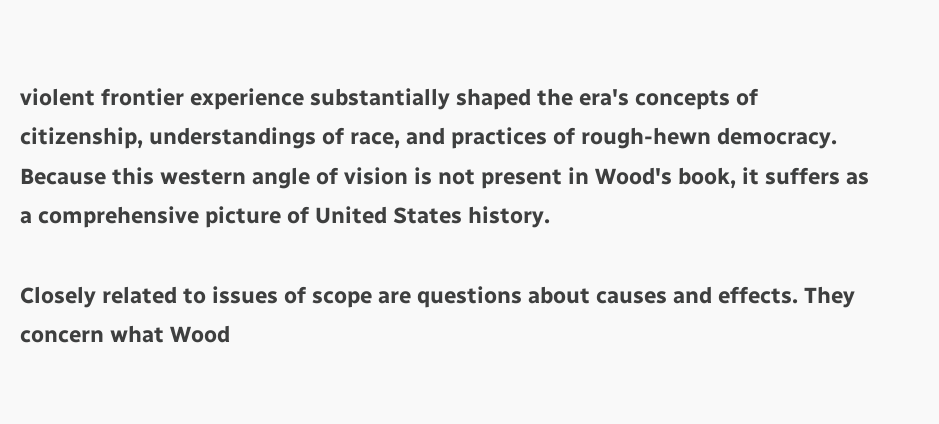violent frontier experience substantially shaped the era's concepts of citizenship, understandings of race, and practices of rough-hewn democracy. Because this western angle of vision is not present in Wood's book, it suffers as a comprehensive picture of United States history.

Closely related to issues of scope are questions about causes and effects. They concern what Wood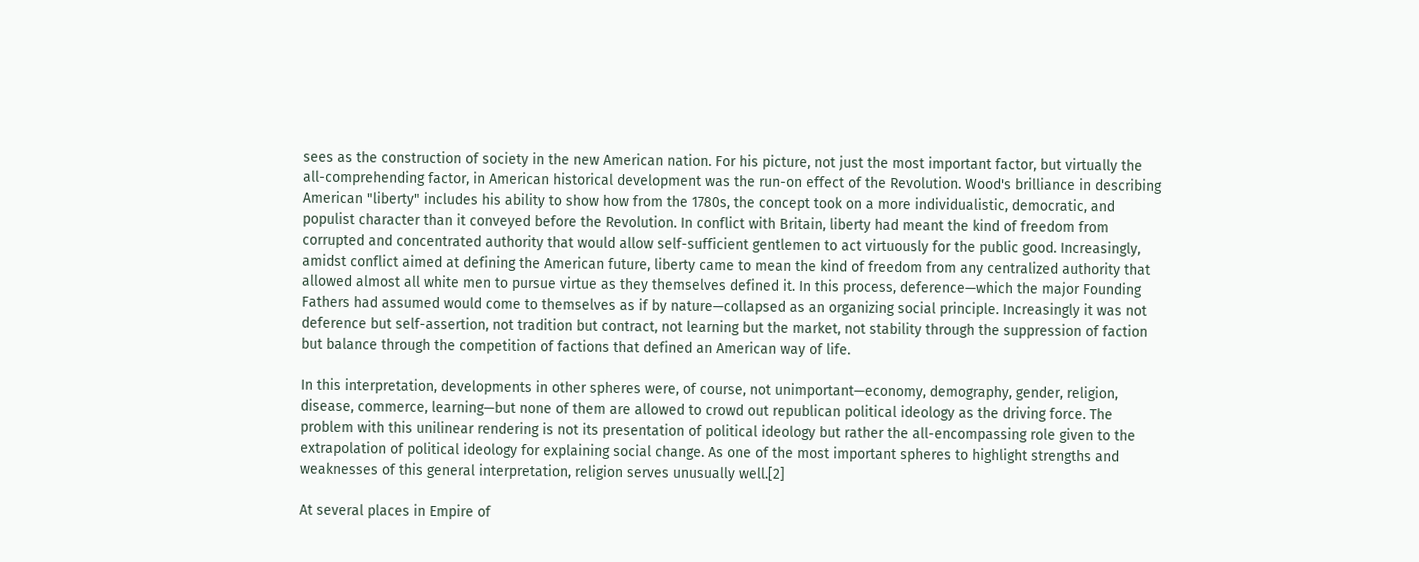sees as the construction of society in the new American nation. For his picture, not just the most important factor, but virtually the all-comprehending factor, in American historical development was the run-on effect of the Revolution. Wood's brilliance in describing American "liberty" includes his ability to show how from the 1780s, the concept took on a more individualistic, democratic, and populist character than it conveyed before the Revolution. In conflict with Britain, liberty had meant the kind of freedom from corrupted and concentrated authority that would allow self-sufficient gentlemen to act virtuously for the public good. Increasingly, amidst conflict aimed at defining the American future, liberty came to mean the kind of freedom from any centralized authority that allowed almost all white men to pursue virtue as they themselves defined it. In this process, deference—which the major Founding Fathers had assumed would come to themselves as if by nature—collapsed as an organizing social principle. Increasingly it was not deference but self-assertion, not tradition but contract, not learning but the market, not stability through the suppression of faction but balance through the competition of factions that defined an American way of life.

In this interpretation, developments in other spheres were, of course, not unimportant—economy, demography, gender, religion, disease, commerce, learning—but none of them are allowed to crowd out republican political ideology as the driving force. The problem with this unilinear rendering is not its presentation of political ideology but rather the all-encompassing role given to the extrapolation of political ideology for explaining social change. As one of the most important spheres to highlight strengths and weaknesses of this general interpretation, religion serves unusually well.[2]

At several places in Empire of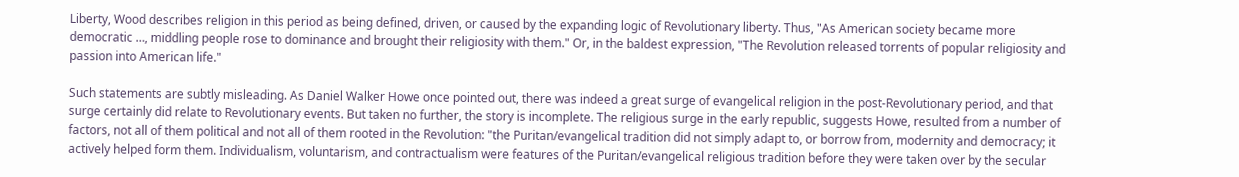Liberty, Wood describes religion in this period as being defined, driven, or caused by the expanding logic of Revolutionary liberty. Thus, "As American society became more democratic …, middling people rose to dominance and brought their religiosity with them." Or, in the baldest expression, "The Revolution released torrents of popular religiosity and passion into American life."

Such statements are subtly misleading. As Daniel Walker Howe once pointed out, there was indeed a great surge of evangelical religion in the post-Revolutionary period, and that surge certainly did relate to Revolutionary events. But taken no further, the story is incomplete. The religious surge in the early republic, suggests Howe, resulted from a number of factors, not all of them political and not all of them rooted in the Revolution: "the Puritan/evangelical tradition did not simply adapt to, or borrow from, modernity and democracy; it actively helped form them. Individualism, voluntarism, and contractualism were features of the Puritan/evangelical religious tradition before they were taken over by the secular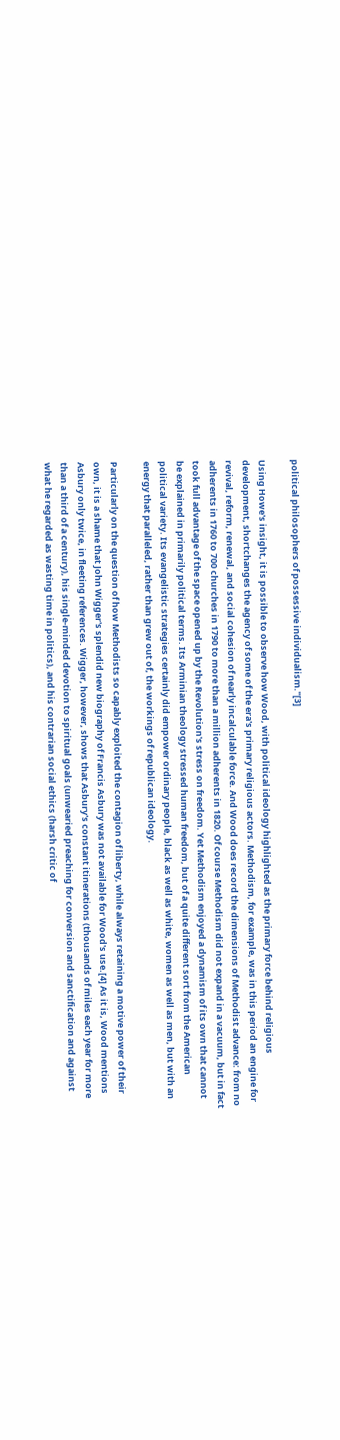political philosophers of possessive individualism."[3]

Using Howe's insight, it is possible to observe how Wood, with political ideology highlighted as the primary force behind religious development, shortchanges the agency of some of the era's primary religious actors. Methodism, for example, was in this period an engine for revival, reform, renewal, and social cohesion of nearly incalculable force. And Wood does record the dimensions of Methodist advance: from no adherents in 1760 to 700 churches in 1790 to more than a million adherents in 1820. Of course Methodism did not expand in a vacuum, but in fact took full advantage of the space opened up by the Revolution's stress on freedom. Yet Methodism enjoyed a dynamism of its own that cannot be explained in primarily political terms. Its Arminian theology stressed human freedom, but of a quite different sort from the American political variety. Its evangelistic strategies certainly did empower ordinary people, black as well as white, women as well as men, but with an energy that paralleled, rather than grew out of, the workings of republican ideology.

Particularly on the question of how Methodists so capably exploited the contagion of liberty, while always retaining a motive power of their own, it is a shame that John Wigger's splendid new biography of Francis Asbury was not available for Wood's use.[4] As it is, Wood mentions Asbury only twice, in fleeting references. Wigger, however, shows that Asbury's constant itinerations (thousands of miles each year for more than a third of a century), his single-minded devotion to spiritual goals (unwearied preaching for conversion and sanctification and against what he regarded as wasting time in politics), and his contrarian social ethics (harsh critic of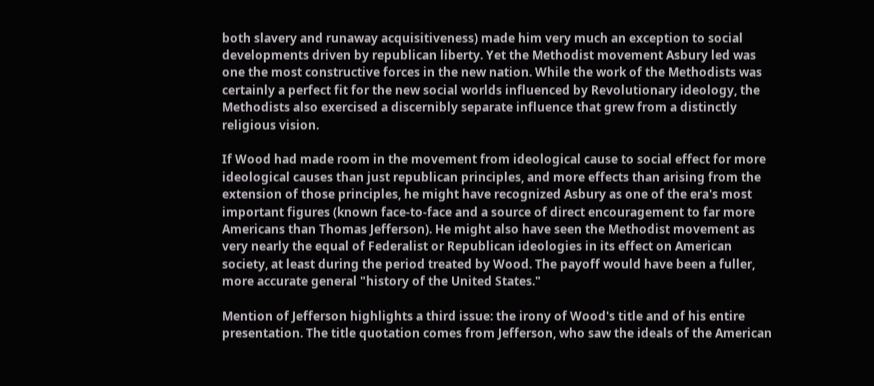both slavery and runaway acquisitiveness) made him very much an exception to social developments driven by republican liberty. Yet the Methodist movement Asbury led was one the most constructive forces in the new nation. While the work of the Methodists was certainly a perfect fit for the new social worlds influenced by Revolutionary ideology, the Methodists also exercised a discernibly separate influence that grew from a distinctly religious vision.

If Wood had made room in the movement from ideological cause to social effect for more ideological causes than just republican principles, and more effects than arising from the extension of those principles, he might have recognized Asbury as one of the era's most important figures (known face-to-face and a source of direct encouragement to far more Americans than Thomas Jefferson). He might also have seen the Methodist movement as very nearly the equal of Federalist or Republican ideologies in its effect on American society, at least during the period treated by Wood. The payoff would have been a fuller, more accurate general "history of the United States."

Mention of Jefferson highlights a third issue: the irony of Wood's title and of his entire presentation. The title quotation comes from Jefferson, who saw the ideals of the American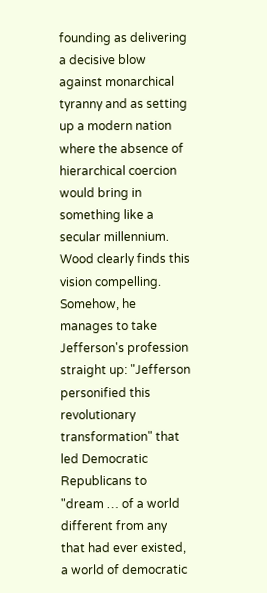founding as delivering a decisive blow against monarchical tyranny and as setting up a modern nation where the absence of hierarchical coercion would bring in something like a secular millennium. Wood clearly finds this vision compelling. Somehow, he manages to take Jefferson's profession straight up: "Jefferson personified this revolutionary transformation" that led Democratic Republicans to "dream … of a world different from any that had ever existed, a world of democratic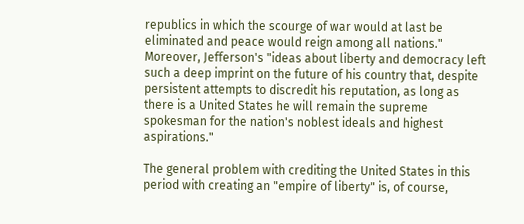republics in which the scourge of war would at last be eliminated and peace would reign among all nations." Moreover, Jefferson's "ideas about liberty and democracy left such a deep imprint on the future of his country that, despite persistent attempts to discredit his reputation, as long as there is a United States he will remain the supreme spokesman for the nation's noblest ideals and highest aspirations."

The general problem with crediting the United States in this period with creating an "empire of liberty" is, of course,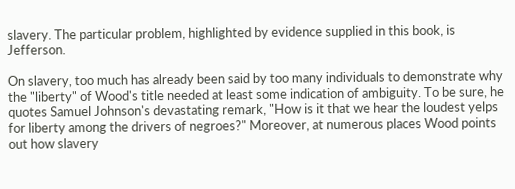slavery. The particular problem, highlighted by evidence supplied in this book, is Jefferson.

On slavery, too much has already been said by too many individuals to demonstrate why the "liberty" of Wood's title needed at least some indication of ambiguity. To be sure, he quotes Samuel Johnson's devastating remark, "How is it that we hear the loudest yelps for liberty among the drivers of negroes?" Moreover, at numerous places Wood points out how slavery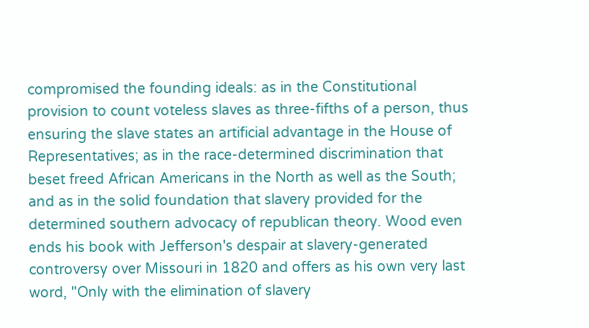compromised the founding ideals: as in the Constitutional provision to count voteless slaves as three-fifths of a person, thus ensuring the slave states an artificial advantage in the House of Representatives; as in the race-determined discrimination that beset freed African Americans in the North as well as the South; and as in the solid foundation that slavery provided for the determined southern advocacy of republican theory. Wood even ends his book with Jefferson's despair at slavery-generated controversy over Missouri in 1820 and offers as his own very last word, "Only with the elimination of slavery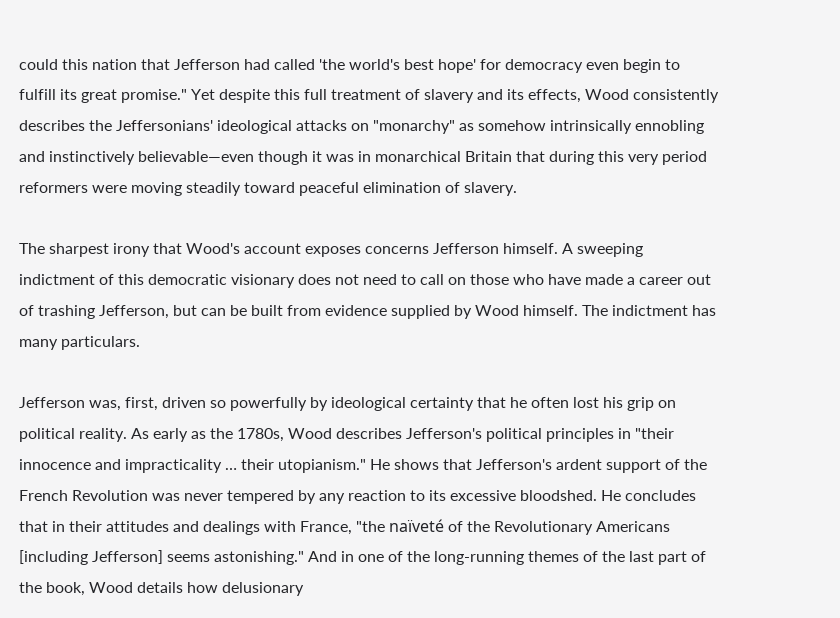could this nation that Jefferson had called 'the world's best hope' for democracy even begin to fulfill its great promise." Yet despite this full treatment of slavery and its effects, Wood consistently describes the Jeffersonians' ideological attacks on "monarchy" as somehow intrinsically ennobling and instinctively believable—even though it was in monarchical Britain that during this very period reformers were moving steadily toward peaceful elimination of slavery.

The sharpest irony that Wood's account exposes concerns Jefferson himself. A sweeping indictment of this democratic visionary does not need to call on those who have made a career out of trashing Jefferson, but can be built from evidence supplied by Wood himself. The indictment has many particulars.

Jefferson was, first, driven so powerfully by ideological certainty that he often lost his grip on political reality. As early as the 1780s, Wood describes Jefferson's political principles in "their innocence and impracticality … their utopianism." He shows that Jefferson's ardent support of the French Revolution was never tempered by any reaction to its excessive bloodshed. He concludes that in their attitudes and dealings with France, "the naïveté of the Revolutionary Americans [including Jefferson] seems astonishing." And in one of the long-running themes of the last part of the book, Wood details how delusionary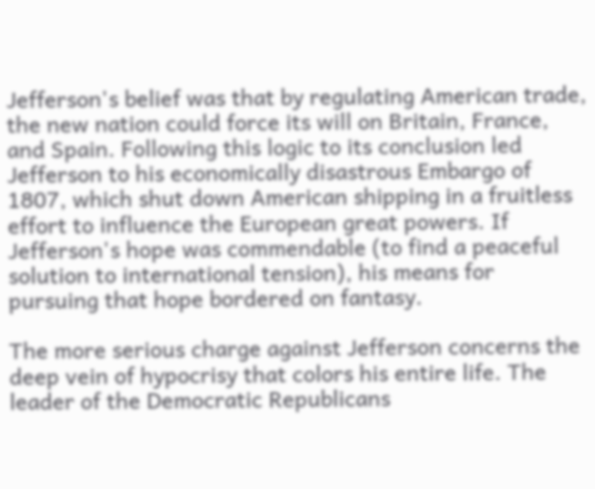Jefferson's belief was that by regulating American trade, the new nation could force its will on Britain, France, and Spain. Following this logic to its conclusion led Jefferson to his economically disastrous Embargo of 1807, which shut down American shipping in a fruitless effort to influence the European great powers. If Jefferson's hope was commendable (to find a peaceful solution to international tension), his means for pursuing that hope bordered on fantasy.

The more serious charge against Jefferson concerns the deep vein of hypocrisy that colors his entire life. The leader of the Democratic Republicans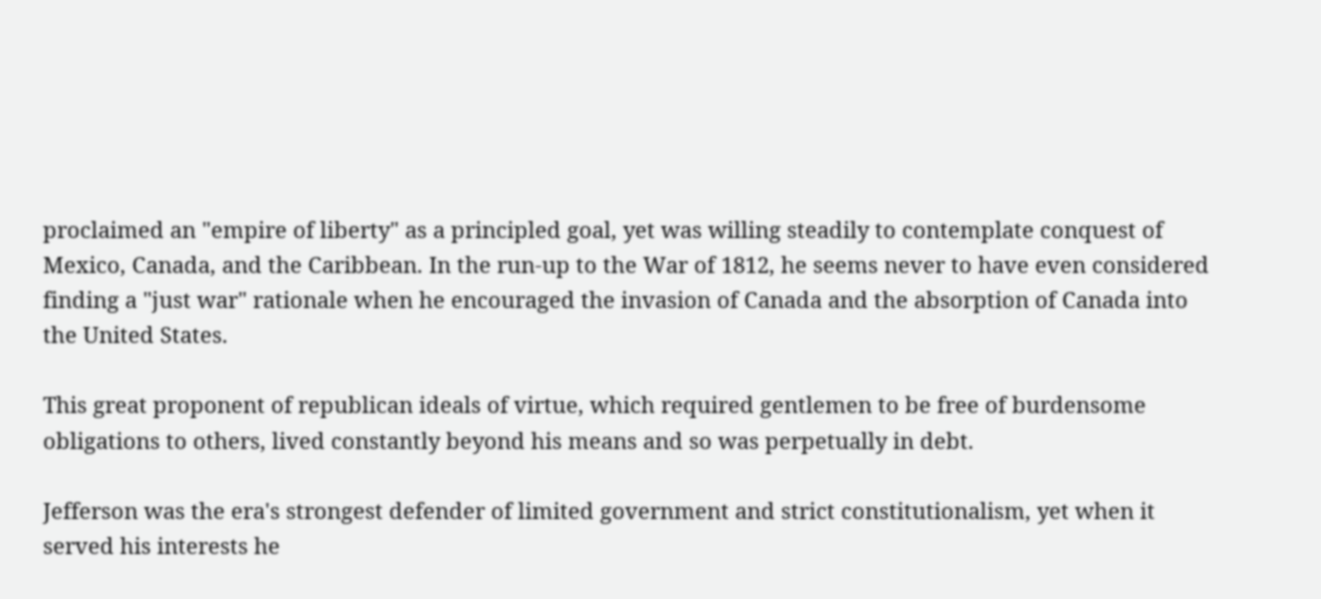proclaimed an "empire of liberty" as a principled goal, yet was willing steadily to contemplate conquest of Mexico, Canada, and the Caribbean. In the run-up to the War of 1812, he seems never to have even considered finding a "just war" rationale when he encouraged the invasion of Canada and the absorption of Canada into the United States.

This great proponent of republican ideals of virtue, which required gentlemen to be free of burdensome obligations to others, lived constantly beyond his means and so was perpetually in debt.

Jefferson was the era's strongest defender of limited government and strict constitutionalism, yet when it served his interests he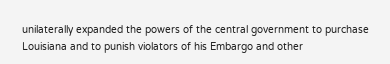unilaterally expanded the powers of the central government to purchase Louisiana and to punish violators of his Embargo and other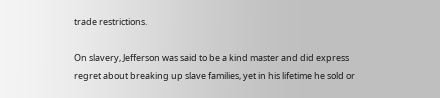trade restrictions.

On slavery, Jefferson was said to be a kind master and did express regret about breaking up slave families, yet in his lifetime he sold or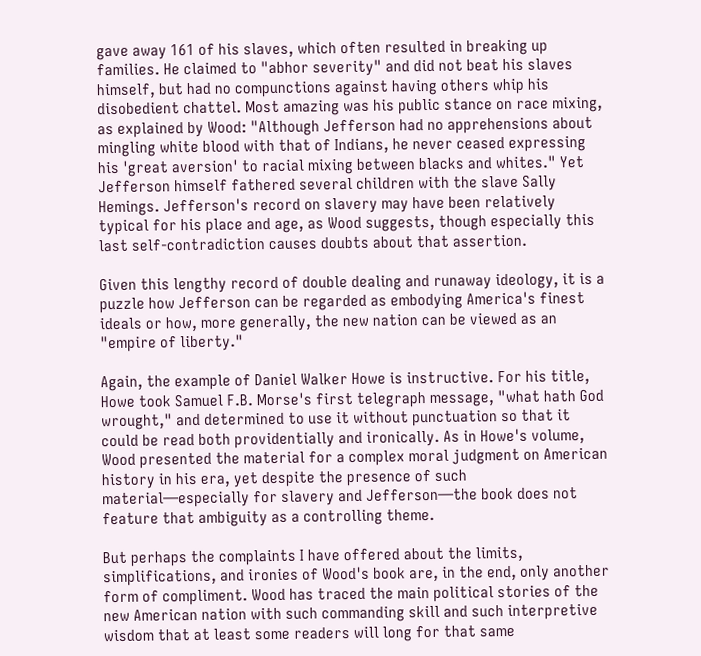gave away 161 of his slaves, which often resulted in breaking up families. He claimed to "abhor severity" and did not beat his slaves himself, but had no compunctions against having others whip his disobedient chattel. Most amazing was his public stance on race mixing, as explained by Wood: "Although Jefferson had no apprehensions about mingling white blood with that of Indians, he never ceased expressing his 'great aversion' to racial mixing between blacks and whites." Yet Jefferson himself fathered several children with the slave Sally Hemings. Jefferson's record on slavery may have been relatively typical for his place and age, as Wood suggests, though especially this last self-contradiction causes doubts about that assertion.

Given this lengthy record of double dealing and runaway ideology, it is a puzzle how Jefferson can be regarded as embodying America's finest ideals or how, more generally, the new nation can be viewed as an "empire of liberty."

Again, the example of Daniel Walker Howe is instructive. For his title, Howe took Samuel F.B. Morse's first telegraph message, "what hath God wrought," and determined to use it without punctuation so that it could be read both providentially and ironically. As in Howe's volume, Wood presented the material for a complex moral judgment on American history in his era, yet despite the presence of such material—especially for slavery and Jefferson—the book does not feature that ambiguity as a controlling theme.

But perhaps the complaints I have offered about the limits, simplifications, and ironies of Wood's book are, in the end, only another form of compliment. Wood has traced the main political stories of the new American nation with such commanding skill and such interpretive wisdom that at least some readers will long for that same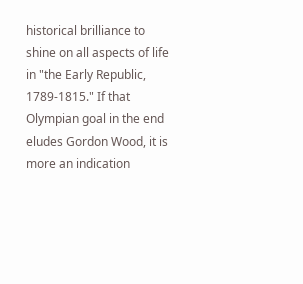historical brilliance to shine on all aspects of life in "the Early Republic, 1789-1815." If that Olympian goal in the end eludes Gordon Wood, it is more an indication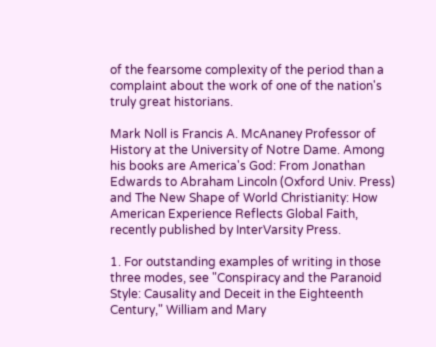of the fearsome complexity of the period than a complaint about the work of one of the nation's truly great historians.

Mark Noll is Francis A. McAnaney Professor of History at the University of Notre Dame. Among his books are America's God: From Jonathan Edwards to Abraham Lincoln (Oxford Univ. Press) and The New Shape of World Christianity: How American Experience Reflects Global Faith, recently published by InterVarsity Press.

1. For outstanding examples of writing in those three modes, see "Conspiracy and the Paranoid Style: Causality and Deceit in the Eighteenth Century," William and Mary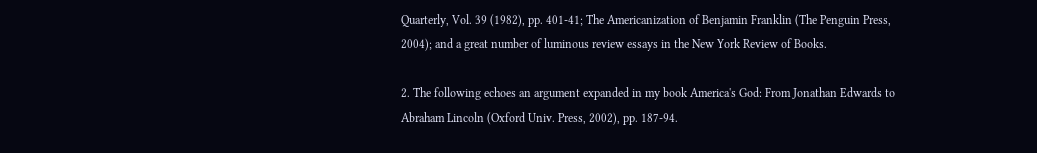Quarterly, Vol. 39 (1982), pp. 401-41; The Americanization of Benjamin Franklin (The Penguin Press, 2004); and a great number of luminous review essays in the New York Review of Books.

2. The following echoes an argument expanded in my book America's God: From Jonathan Edwards to Abraham Lincoln (Oxford Univ. Press, 2002), pp. 187-94.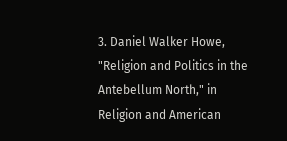3. Daniel Walker Howe, "Religion and Politics in the Antebellum North," in Religion and American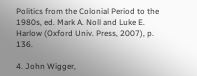Politics from the Colonial Period to the 1980s, ed. Mark A. Noll and Luke E. Harlow (Oxford Univ. Press, 2007), p. 136.

4. John Wigger,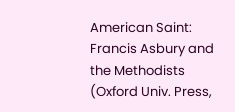American Saint: Francis Asbury and the Methodists (Oxford Univ. Press,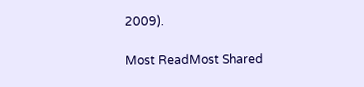2009).

Most ReadMost Shared